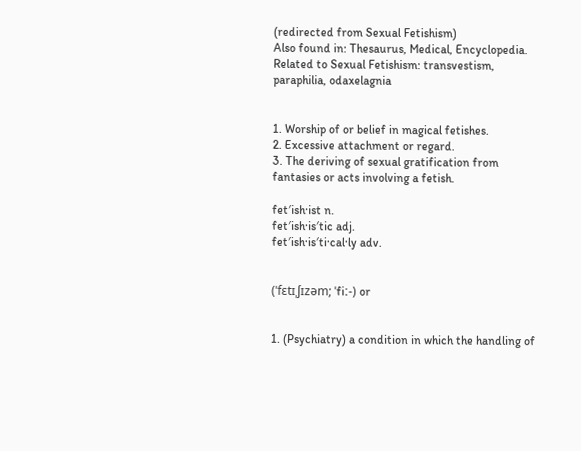(redirected from Sexual Fetishism)
Also found in: Thesaurus, Medical, Encyclopedia.
Related to Sexual Fetishism: transvestism, paraphilia, odaxelagnia


1. Worship of or belief in magical fetishes.
2. Excessive attachment or regard.
3. The deriving of sexual gratification from fantasies or acts involving a fetish.

fet′ish·ist n.
fet′ish·is′tic adj.
fet′ish·is′ti·cal·ly adv.


(ˈfɛtɪˌʃɪzəm; ˈfiː-) or


1. (Psychiatry) a condition in which the handling of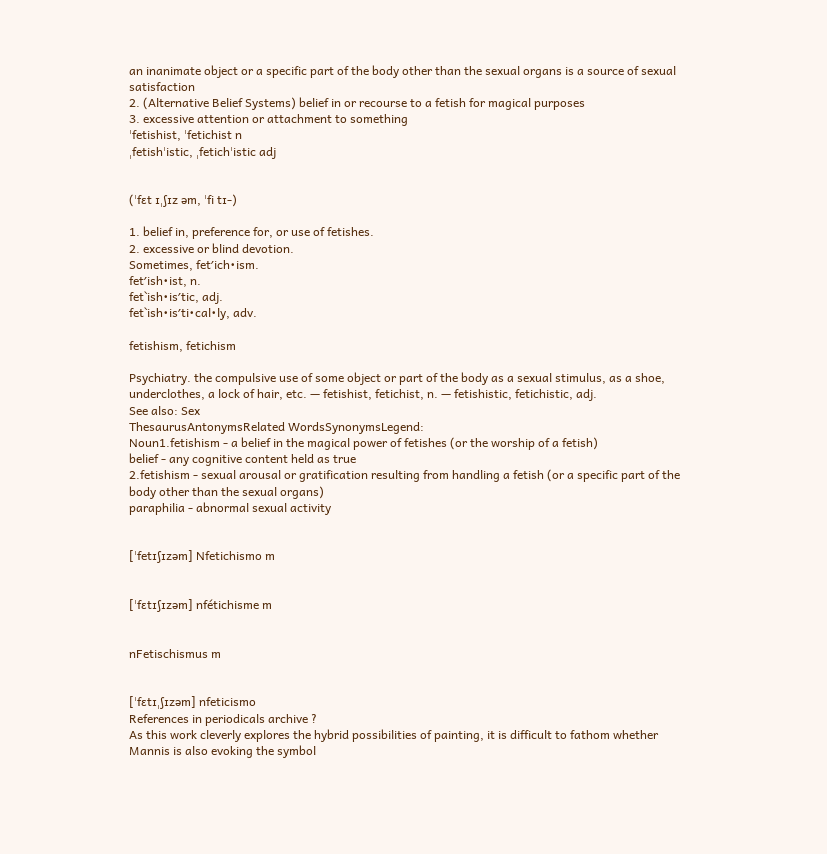an inanimate object or a specific part of the body other than the sexual organs is a source of sexual satisfaction
2. (Alternative Belief Systems) belief in or recourse to a fetish for magical purposes
3. excessive attention or attachment to something
ˈfetishist, ˈfetichist n
ˌfetishˈistic, ˌfetichˈistic adj


(ˈfɛt ɪˌʃɪz əm, ˈfi tɪ-)

1. belief in, preference for, or use of fetishes.
2. excessive or blind devotion.
Sometimes, fet′ich•ism.
fet′ish•ist, n.
fet`ish•is′tic, adj.
fet`ish•is′ti•cal•ly, adv.

fetishism, fetichism

Psychiatry. the compulsive use of some object or part of the body as a sexual stimulus, as a shoe, underclothes, a lock of hair, etc. — fetishist, fetichist, n. — fetishistic, fetichistic, adj.
See also: Sex
ThesaurusAntonymsRelated WordsSynonymsLegend:
Noun1.fetishism - a belief in the magical power of fetishes (or the worship of a fetish)
belief - any cognitive content held as true
2.fetishism - sexual arousal or gratification resulting from handling a fetish (or a specific part of the body other than the sexual organs)
paraphilia - abnormal sexual activity


[ˈfetɪʃɪzəm] Nfetichismo m


[ˈfɛtɪʃɪzəm] nfétichisme m


nFetischismus m


[ˈfɛtɪˌʃɪzəm] nfeticismo
References in periodicals archive ?
As this work cleverly explores the hybrid possibilities of painting, it is difficult to fathom whether Mannis is also evoking the symbol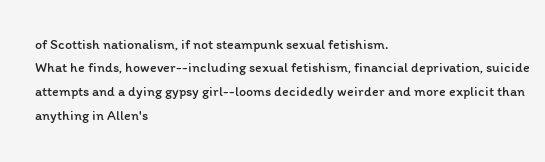of Scottish nationalism, if not steampunk sexual fetishism.
What he finds, however--including sexual fetishism, financial deprivation, suicide attempts and a dying gypsy girl--looms decidedly weirder and more explicit than anything in Allen's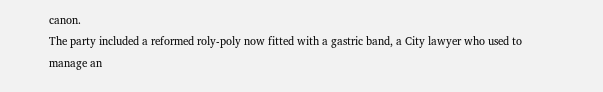canon.
The party included a reformed roly-poly now fitted with a gastric band, a City lawyer who used to manage an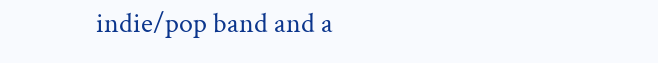indie/pop band and a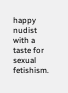happy nudist with a taste for sexual fetishism.